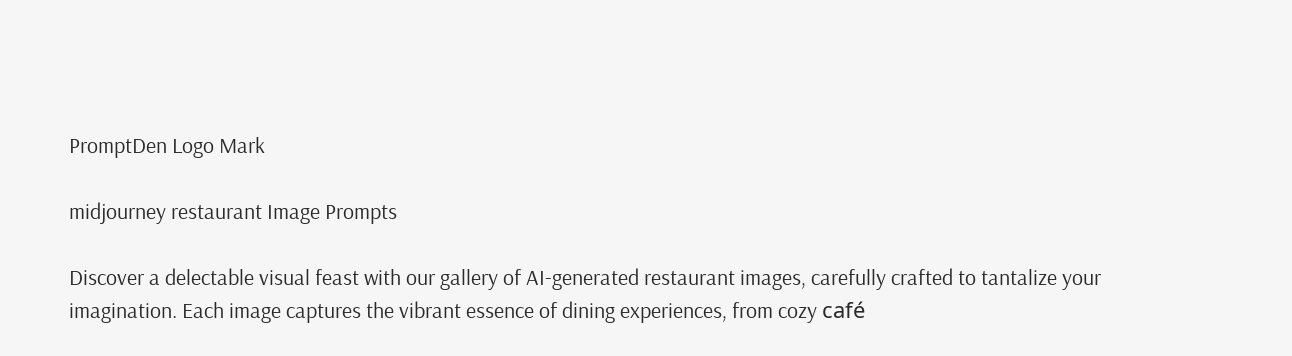PromptDen Logo Mark

midjourney restaurant Image Prompts

Discover a delectable visual feast with our gallery of AI-generated restaurant images, carefully crafted to tantalize your imagination. Each image captures the vibrant essence of dining experiences, from cozy café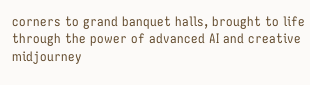corners to grand banquet halls, brought to life through the power of advanced AI and creative midjourney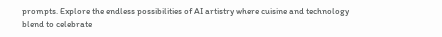prompts. Explore the endless possibilities of AI artistry where cuisine and technology blend to celebrate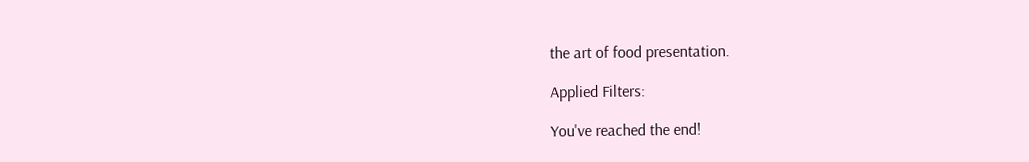the art of food presentation.

Applied Filters:

You've reached the end!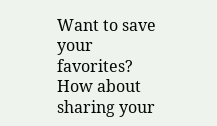Want to save your favorites?  How about sharing your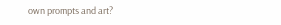own prompts and art?